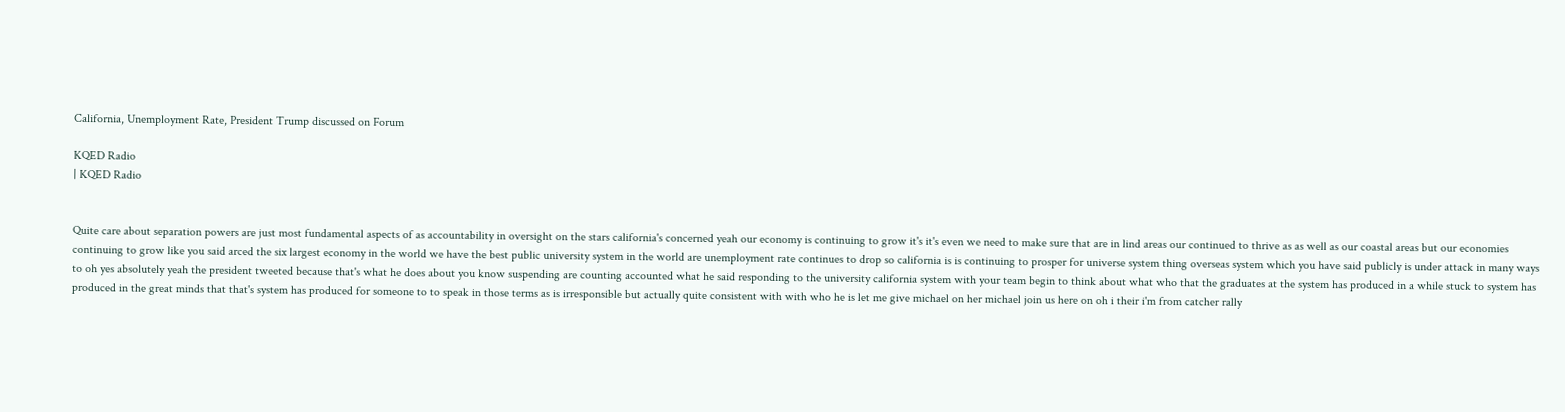California, Unemployment Rate, President Trump discussed on Forum

KQED Radio
| KQED Radio


Quite care about separation powers are just most fundamental aspects of as accountability in oversight on the stars california's concerned yeah our economy is continuing to grow it's it's even we need to make sure that are in lind areas our continued to thrive as as well as our coastal areas but our economies continuing to grow like you said arced the six largest economy in the world we have the best public university system in the world are unemployment rate continues to drop so california is is continuing to prosper for universe system thing overseas system which you have said publicly is under attack in many ways to oh yes absolutely yeah the president tweeted because that's what he does about you know suspending are counting accounted what he said responding to the university california system with your team begin to think about what who that the graduates at the system has produced in a while stuck to system has produced in the great minds that that's system has produced for someone to to speak in those terms as is irresponsible but actually quite consistent with with who he is let me give michael on her michael join us here on oh i their i'm from catcher rally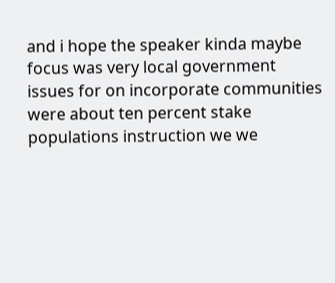and i hope the speaker kinda maybe focus was very local government issues for on incorporate communities were about ten percent stake populations instruction we we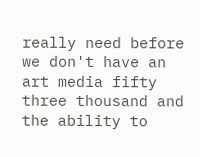really need before we don't have an art media fifty three thousand and the ability to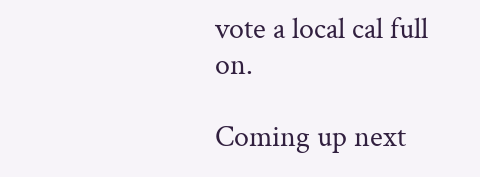vote a local cal full on.

Coming up next